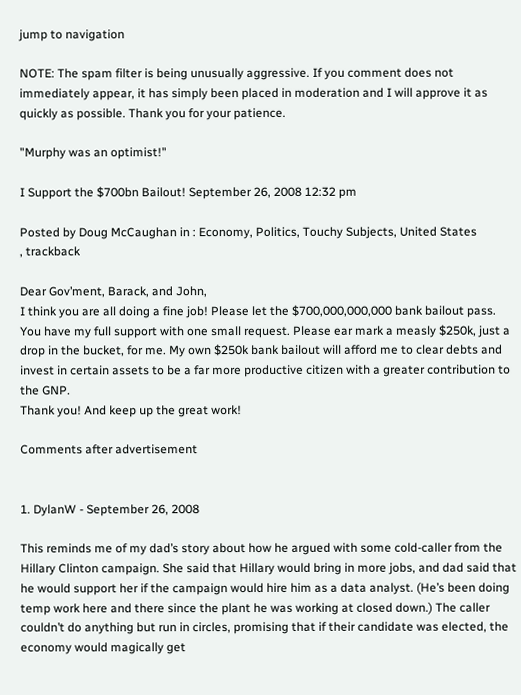jump to navigation

NOTE: The spam filter is being unusually aggressive. If you comment does not immediately appear, it has simply been placed in moderation and I will approve it as quickly as possible. Thank you for your patience.

"Murphy was an optimist!"

I Support the $700bn Bailout! September 26, 2008 12:32 pm

Posted by Doug McCaughan in : Economy, Politics, Touchy Subjects, United States
, trackback

Dear Gov’ment, Barack, and John,
I think you are all doing a fine job! Please let the $700,000,000,000 bank bailout pass. You have my full support with one small request. Please ear mark a measly $250k, just a drop in the bucket, for me. My own $250k bank bailout will afford me to clear debts and invest in certain assets to be a far more productive citizen with a greater contribution to the GNP.
Thank you! And keep up the great work!

Comments after advertisement


1. DylanW - September 26, 2008

This reminds me of my dad’s story about how he argued with some cold-caller from the Hillary Clinton campaign. She said that Hillary would bring in more jobs, and dad said that he would support her if the campaign would hire him as a data analyst. (He’s been doing temp work here and there since the plant he was working at closed down.) The caller couldn’t do anything but run in circles, promising that if their candidate was elected, the economy would magically get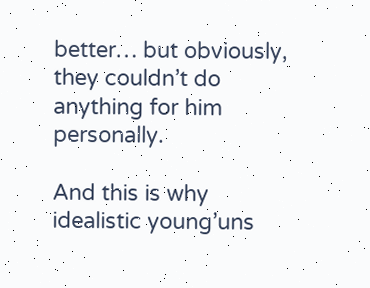better… but obviously, they couldn’t do anything for him personally.

And this is why idealistic young’uns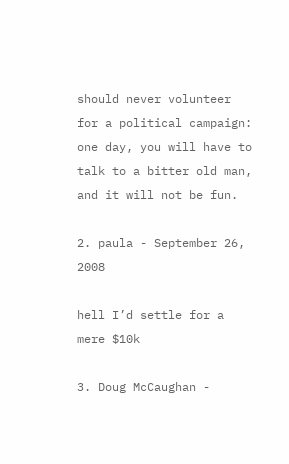should never volunteer for a political campaign: one day, you will have to talk to a bitter old man, and it will not be fun.

2. paula - September 26, 2008

hell I’d settle for a mere $10k

3. Doug McCaughan -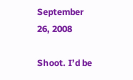September 26, 2008

Shoot. I’d be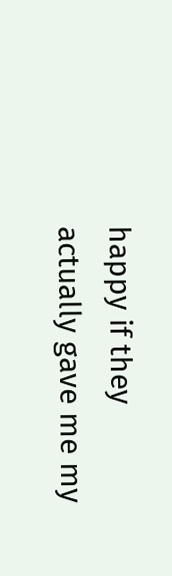happy if they actually gave me my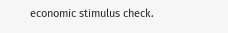economic stimulus check.